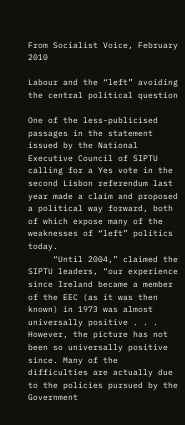From Socialist Voice, February 2010

Labour and the “left” avoiding the central political question

One of the less-publicised passages in the statement issued by the National Executive Council of SIPTU calling for a Yes vote in the second Lisbon referendum last year made a claim and proposed a political way forward, both of which expose many of the weaknesses of “left” politics today.
     “Until 2004,” claimed the SIPTU leaders, “our experience since Ireland became a member of the EEC (as it was then known) in 1973 was almost universally positive . . . However, the picture has not been so universally positive since. Many of the difficulties are actually due to the policies pursued by the Government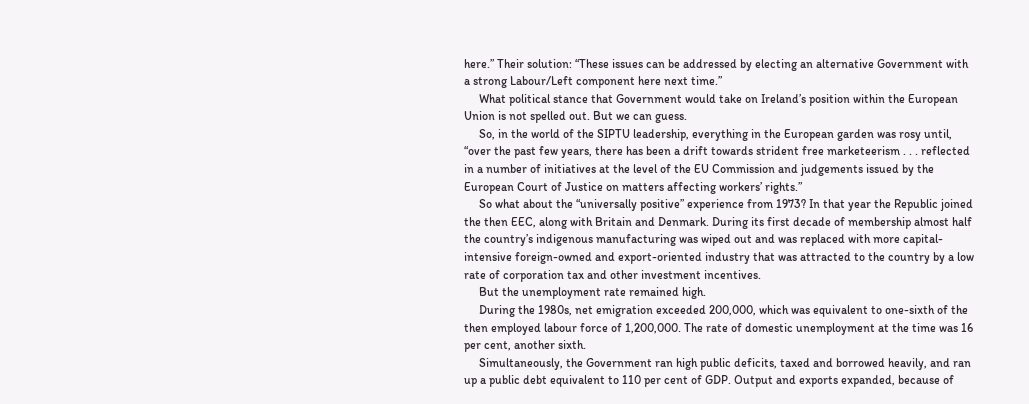here.” Their solution: “These issues can be addressed by electing an alternative Government with a strong Labour/Left component here next time.”
     What political stance that Government would take on Ireland’s position within the European Union is not spelled out. But we can guess.
     So, in the world of the SIPTU leadership, everything in the European garden was rosy until, “over the past few years, there has been a drift towards strident free marketeerism . . . reflected in a number of initiatives at the level of the EU Commission and judgements issued by the European Court of Justice on matters affecting workers’ rights.”
     So what about the “universally positive” experience from 1973? In that year the Republic joined the then EEC, along with Britain and Denmark. During its first decade of membership almost half the country’s indigenous manufacturing was wiped out and was replaced with more capital-intensive foreign-owned and export-oriented industry that was attracted to the country by a low rate of corporation tax and other investment incentives.
     But the unemployment rate remained high.
     During the 1980s, net emigration exceeded 200,000, which was equivalent to one-sixth of the then employed labour force of 1,200,000. The rate of domestic unemployment at the time was 16 per cent, another sixth.
     Simultaneously, the Government ran high public deficits, taxed and borrowed heavily, and ran up a public debt equivalent to 110 per cent of GDP. Output and exports expanded, because of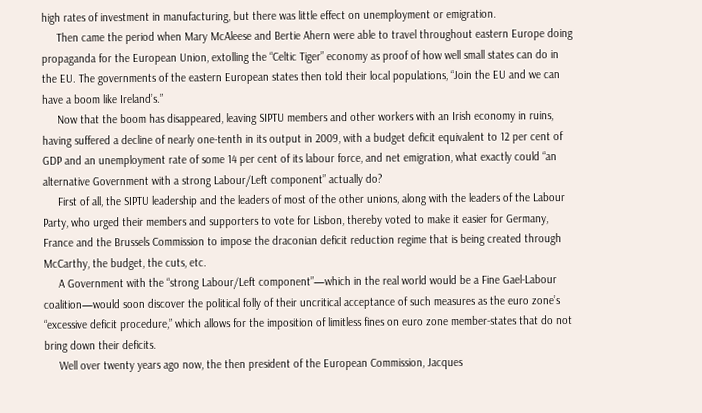high rates of investment in manufacturing, but there was little effect on unemployment or emigration.
     Then came the period when Mary McAleese and Bertie Ahern were able to travel throughout eastern Europe doing propaganda for the European Union, extolling the “Celtic Tiger” economy as proof of how well small states can do in the EU. The governments of the eastern European states then told their local populations, “Join the EU and we can have a boom like Ireland’s.”
     Now that the boom has disappeared, leaving SIPTU members and other workers with an Irish economy in ruins, having suffered a decline of nearly one-tenth in its output in 2009, with a budget deficit equivalent to 12 per cent of GDP and an unemployment rate of some 14 per cent of its labour force, and net emigration, what exactly could “an alternative Government with a strong Labour/Left component” actually do?
     First of all, the SIPTU leadership and the leaders of most of the other unions, along with the leaders of the Labour Party, who urged their members and supporters to vote for Lisbon, thereby voted to make it easier for Germany, France and the Brussels Commission to impose the draconian deficit reduction regime that is being created through McCarthy, the budget, the cuts, etc.
     A Government with the “strong Labour/Left component”—which in the real world would be a Fine Gael-Labour coalition—would soon discover the political folly of their uncritical acceptance of such measures as the euro zone’s “excessive deficit procedure,” which allows for the imposition of limitless fines on euro zone member-states that do not bring down their deficits.
     Well over twenty years ago now, the then president of the European Commission, Jacques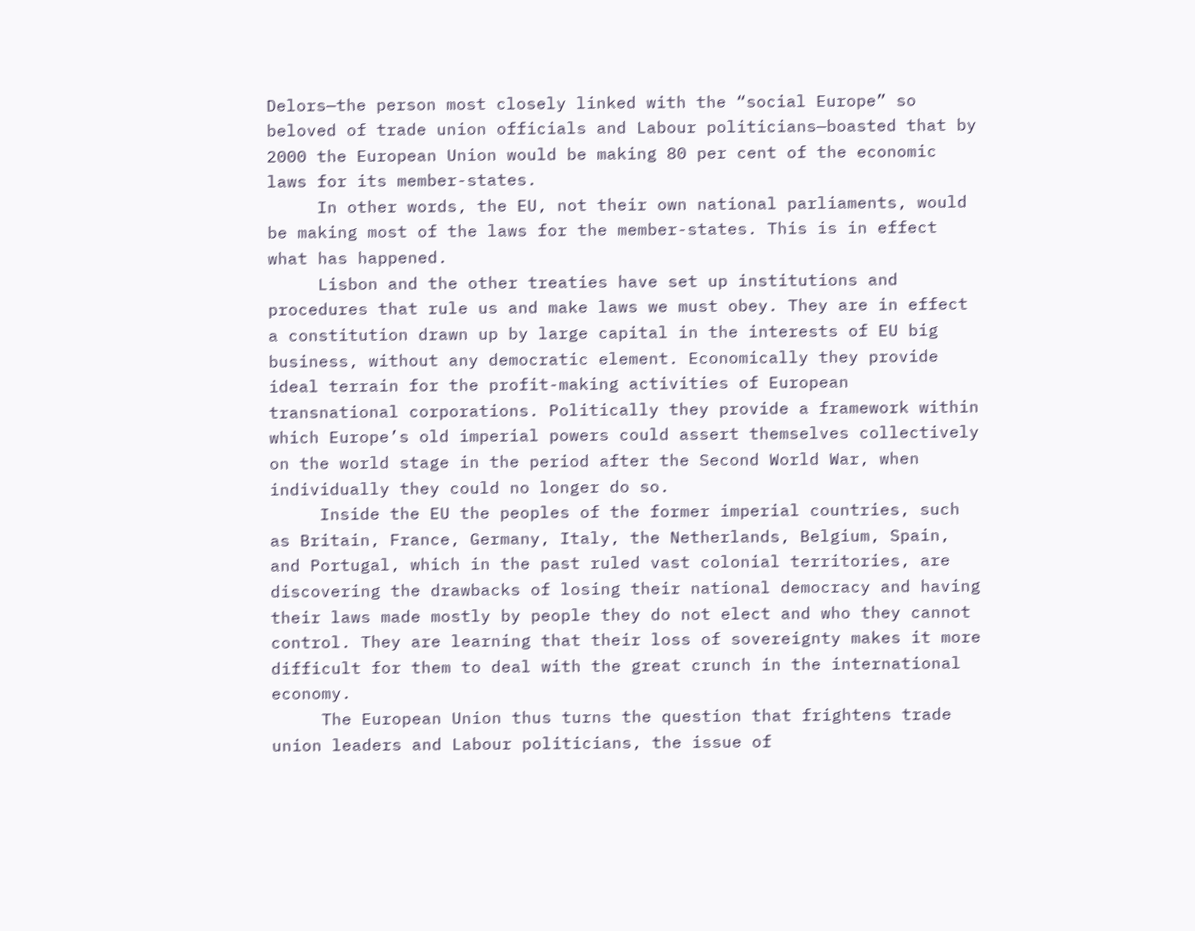Delors—the person most closely linked with the “social Europe” so beloved of trade union officials and Labour politicians—boasted that by 2000 the European Union would be making 80 per cent of the economic laws for its member-states.
     In other words, the EU, not their own national parliaments, would be making most of the laws for the member-states. This is in effect what has happened.
     Lisbon and the other treaties have set up institutions and procedures that rule us and make laws we must obey. They are in effect a constitution drawn up by large capital in the interests of EU big business, without any democratic element. Economically they provide ideal terrain for the profit-making activities of European transnational corporations. Politically they provide a framework within which Europe’s old imperial powers could assert themselves collectively on the world stage in the period after the Second World War, when individually they could no longer do so.
     Inside the EU the peoples of the former imperial countries, such as Britain, France, Germany, Italy, the Netherlands, Belgium, Spain, and Portugal, which in the past ruled vast colonial territories, are discovering the drawbacks of losing their national democracy and having their laws made mostly by people they do not elect and who they cannot control. They are learning that their loss of sovereignty makes it more difficult for them to deal with the great crunch in the international economy.
     The European Union thus turns the question that frightens trade union leaders and Labour politicians, the issue of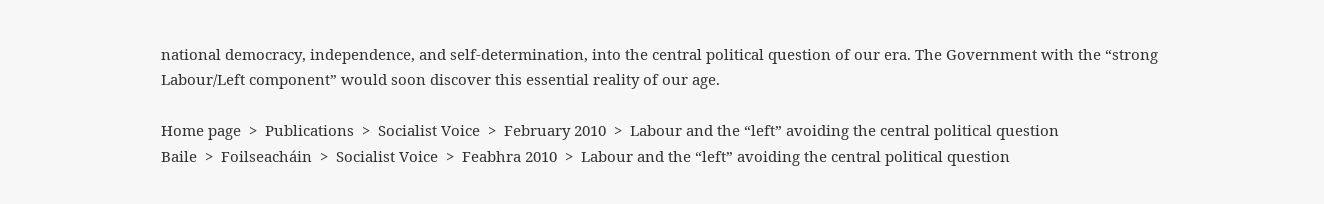national democracy, independence, and self-determination, into the central political question of our era. The Government with the “strong Labour/Left component” would soon discover this essential reality of our age.

Home page  >  Publications  >  Socialist Voice  >  February 2010  >  Labour and the “left” avoiding the central political question
Baile  >  Foilseacháin  >  Socialist Voice  >  Feabhra 2010  >  Labour and the “left” avoiding the central political question